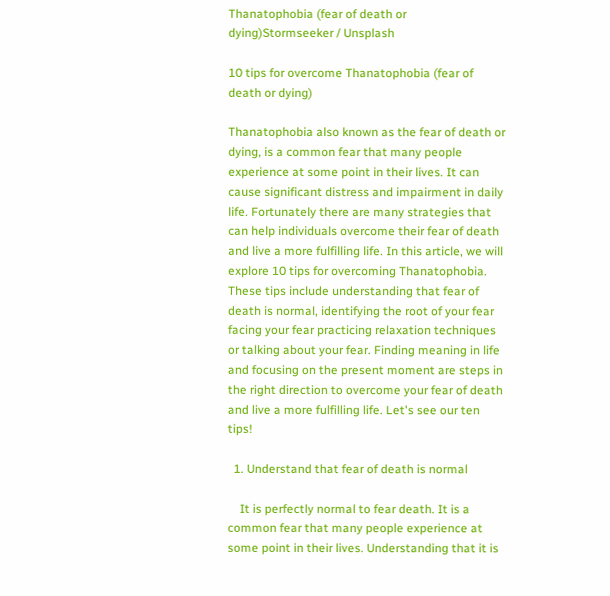Thanatophobia (fear of death or dying)Stormseeker / Unsplash

10 tips for overcome Thanatophobia (fear of death or dying)

Thanatophobia also known as the fear of death or dying, is a common fear that many people experience at some point in their lives. It can cause significant distress and impairment in daily life. Fortunately there are many strategies that can help individuals overcome their fear of death and live a more fulfilling life. In this article, we will explore 10 tips for overcoming Thanatophobia. These tips include understanding that fear of death is normal, identifying the root of your fear facing your fear practicing relaxation techniques or talking about your fear. Finding meaning in life and focusing on the present moment are steps in the right direction to overcome your fear of death and live a more fulfilling life. Let's see our ten tips!

  1. Understand that fear of death is normal

    It is perfectly normal to fear death. It is a common fear that many people experience at some point in their lives. Understanding that it is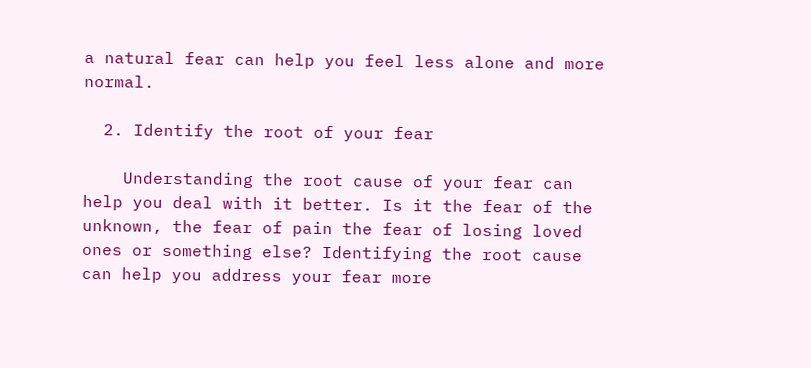a natural fear can help you feel less alone and more normal.

  2. Identify the root of your fear

    Understanding the root cause of your fear can help you deal with it better. Is it the fear of the unknown, the fear of pain the fear of losing loved ones or something else? Identifying the root cause can help you address your fear more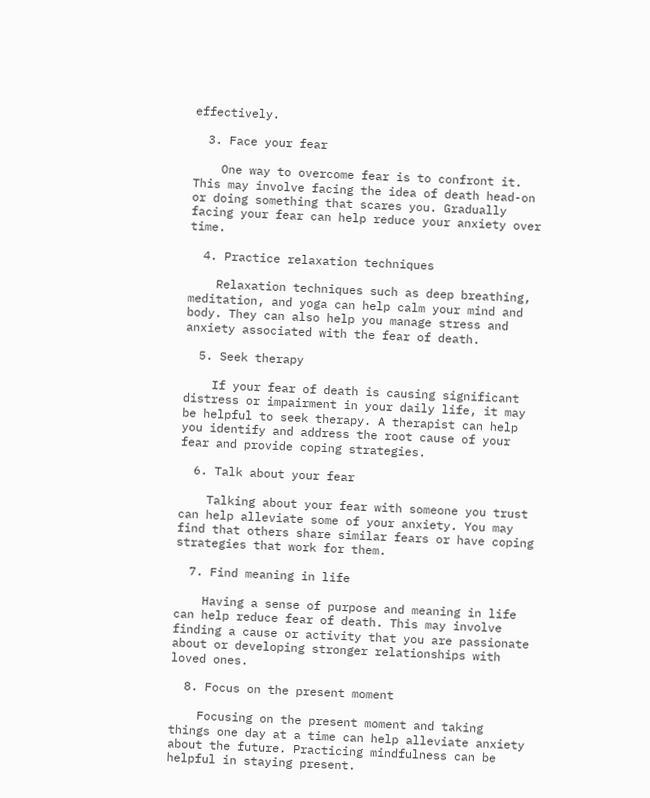effectively.

  3. Face your fear

    One way to overcome fear is to confront it. This may involve facing the idea of death head-on or doing something that scares you. Gradually facing your fear can help reduce your anxiety over time.

  4. Practice relaxation techniques

    Relaxation techniques such as deep breathing, meditation, and yoga can help calm your mind and body. They can also help you manage stress and anxiety associated with the fear of death.

  5. Seek therapy

    If your fear of death is causing significant distress or impairment in your daily life, it may be helpful to seek therapy. A therapist can help you identify and address the root cause of your fear and provide coping strategies.

  6. Talk about your fear

    Talking about your fear with someone you trust can help alleviate some of your anxiety. You may find that others share similar fears or have coping strategies that work for them.

  7. Find meaning in life

    Having a sense of purpose and meaning in life can help reduce fear of death. This may involve finding a cause or activity that you are passionate about or developing stronger relationships with loved ones.

  8. Focus on the present moment

    Focusing on the present moment and taking things one day at a time can help alleviate anxiety about the future. Practicing mindfulness can be helpful in staying present.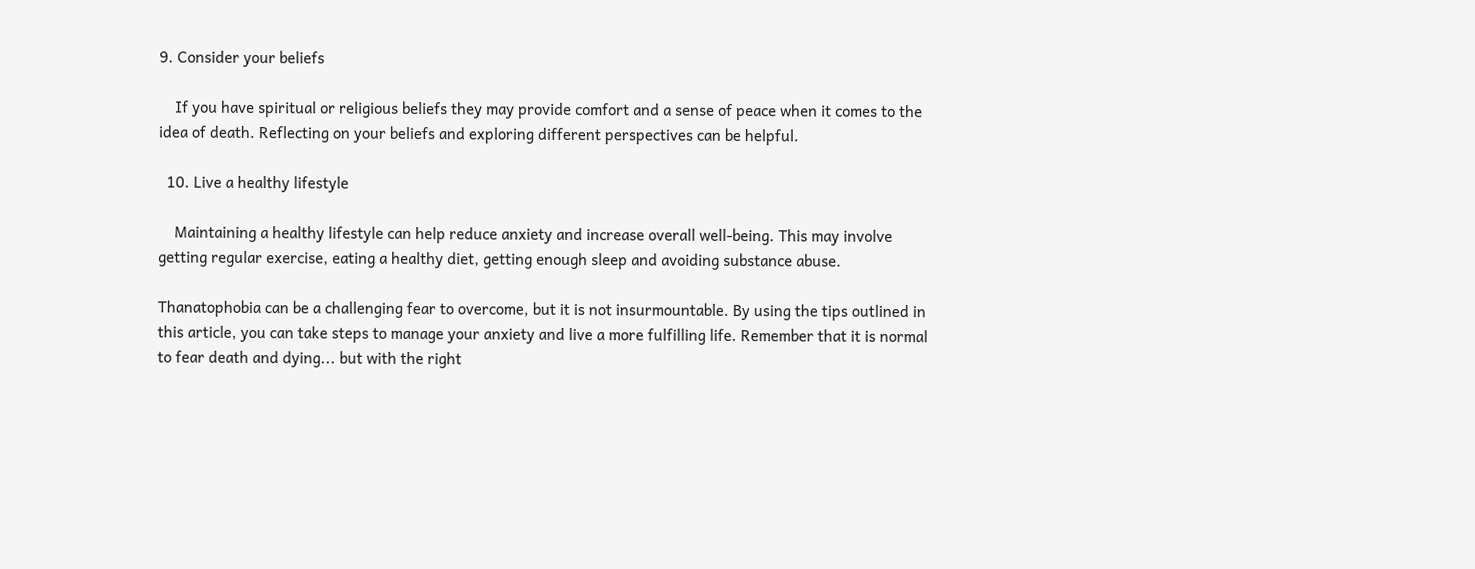9. Consider your beliefs

    If you have spiritual or religious beliefs they may provide comfort and a sense of peace when it comes to the idea of death. Reflecting on your beliefs and exploring different perspectives can be helpful.

  10. Live a healthy lifestyle

    Maintaining a healthy lifestyle can help reduce anxiety and increase overall well-being. This may involve getting regular exercise, eating a healthy diet, getting enough sleep and avoiding substance abuse.

Thanatophobia can be a challenging fear to overcome, but it is not insurmountable. By using the tips outlined in this article, you can take steps to manage your anxiety and live a more fulfilling life. Remember that it is normal to fear death and dying... but with the right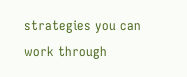strategies you can work through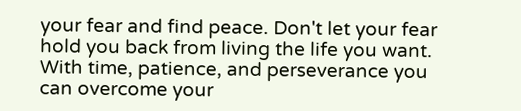your fear and find peace. Don't let your fear hold you back from living the life you want. With time, patience, and perseverance you can overcome your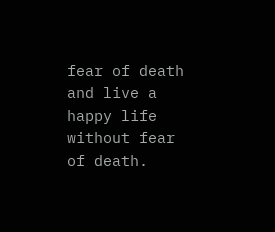fear of death and live a happy life without fear of death.